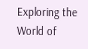Exploring the World of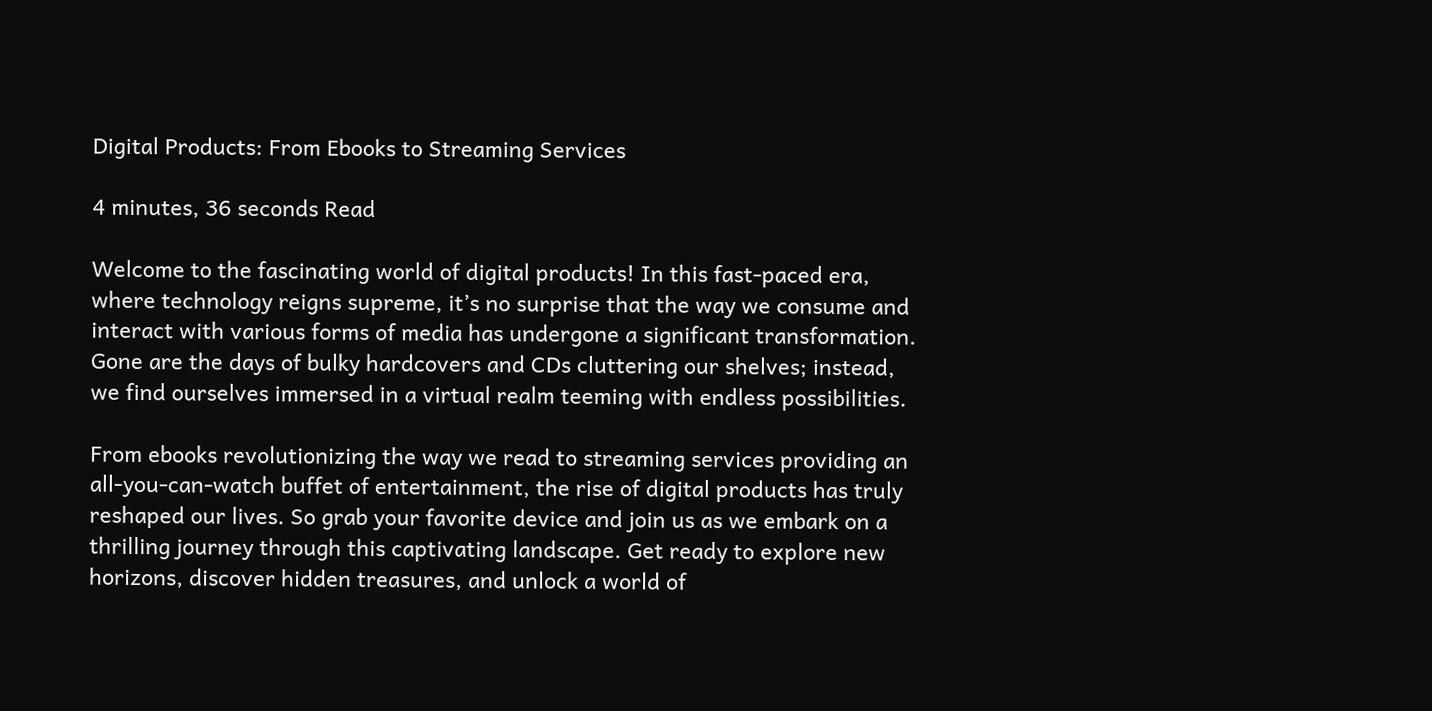Digital Products: From Ebooks to Streaming Services

4 minutes, 36 seconds Read

Welcome to the fascinating world of digital products! In this fast-paced era, where technology reigns supreme, it’s no surprise that the way we consume and interact with various forms of media has undergone a significant transformation. Gone are the days of bulky hardcovers and CDs cluttering our shelves; instead, we find ourselves immersed in a virtual realm teeming with endless possibilities.

From ebooks revolutionizing the way we read to streaming services providing an all-you-can-watch buffet of entertainment, the rise of digital products has truly reshaped our lives. So grab your favorite device and join us as we embark on a thrilling journey through this captivating landscape. Get ready to explore new horizons, discover hidden treasures, and unlock a world of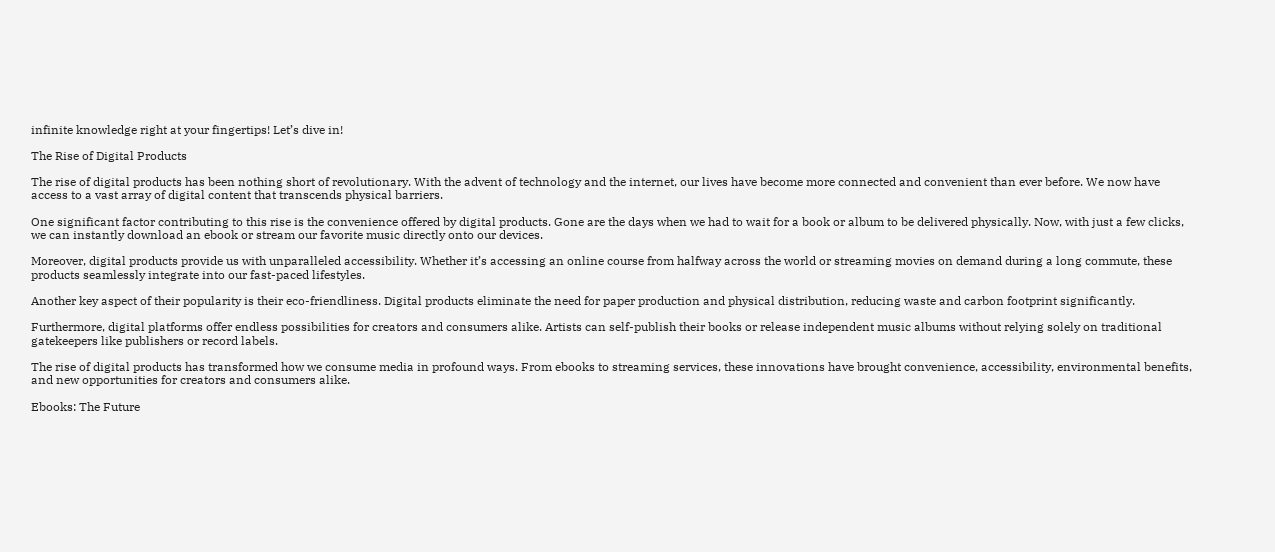infinite knowledge right at your fingertips! Let’s dive in!

The Rise of Digital Products

The rise of digital products has been nothing short of revolutionary. With the advent of technology and the internet, our lives have become more connected and convenient than ever before. We now have access to a vast array of digital content that transcends physical barriers.

One significant factor contributing to this rise is the convenience offered by digital products. Gone are the days when we had to wait for a book or album to be delivered physically. Now, with just a few clicks, we can instantly download an ebook or stream our favorite music directly onto our devices.

Moreover, digital products provide us with unparalleled accessibility. Whether it’s accessing an online course from halfway across the world or streaming movies on demand during a long commute, these products seamlessly integrate into our fast-paced lifestyles.

Another key aspect of their popularity is their eco-friendliness. Digital products eliminate the need for paper production and physical distribution, reducing waste and carbon footprint significantly.

Furthermore, digital platforms offer endless possibilities for creators and consumers alike. Artists can self-publish their books or release independent music albums without relying solely on traditional gatekeepers like publishers or record labels.

The rise of digital products has transformed how we consume media in profound ways. From ebooks to streaming services, these innovations have brought convenience, accessibility, environmental benefits, and new opportunities for creators and consumers alike.

Ebooks: The Future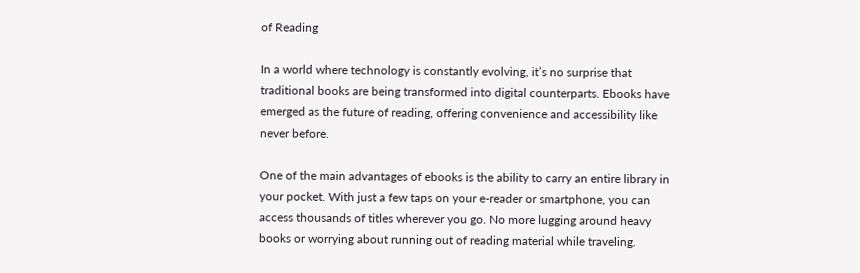of Reading

In a world where technology is constantly evolving, it’s no surprise that traditional books are being transformed into digital counterparts. Ebooks have emerged as the future of reading, offering convenience and accessibility like never before.

One of the main advantages of ebooks is the ability to carry an entire library in your pocket. With just a few taps on your e-reader or smartphone, you can access thousands of titles wherever you go. No more lugging around heavy books or worrying about running out of reading material while traveling.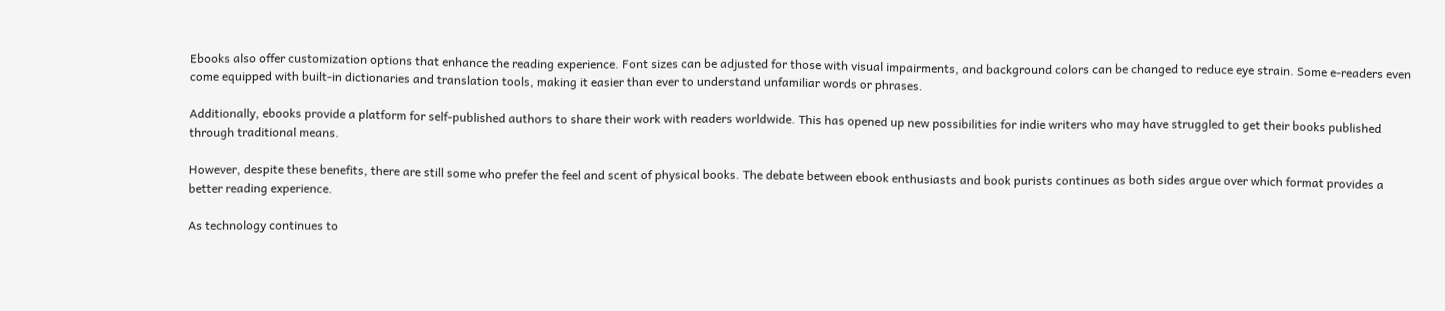Ebooks also offer customization options that enhance the reading experience. Font sizes can be adjusted for those with visual impairments, and background colors can be changed to reduce eye strain. Some e-readers even come equipped with built-in dictionaries and translation tools, making it easier than ever to understand unfamiliar words or phrases.

Additionally, ebooks provide a platform for self-published authors to share their work with readers worldwide. This has opened up new possibilities for indie writers who may have struggled to get their books published through traditional means.

However, despite these benefits, there are still some who prefer the feel and scent of physical books. The debate between ebook enthusiasts and book purists continues as both sides argue over which format provides a better reading experience.

As technology continues to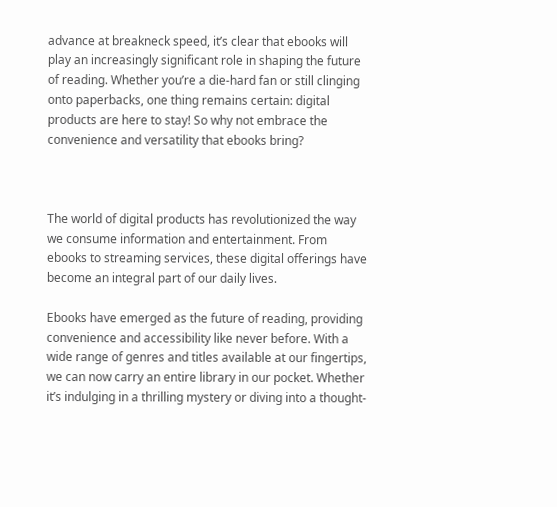advance at breakneck speed, it’s clear that ebooks will play an increasingly significant role in shaping the future of reading. Whether you’re a die-hard fan or still clinging onto paperbacks, one thing remains certain: digital products are here to stay! So why not embrace the convenience and versatility that ebooks bring?



The world of digital products has revolutionized the way we consume information and entertainment. From ebooks to streaming services, these digital offerings have become an integral part of our daily lives.

Ebooks have emerged as the future of reading, providing convenience and accessibility like never before. With a wide range of genres and titles available at our fingertips, we can now carry an entire library in our pocket. Whether it’s indulging in a thrilling mystery or diving into a thought-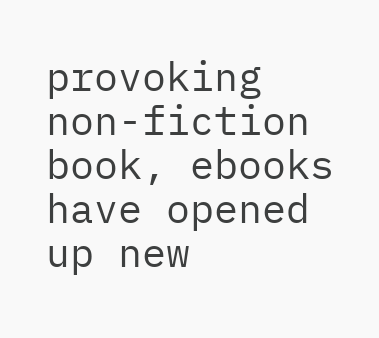provoking non-fiction book, ebooks have opened up new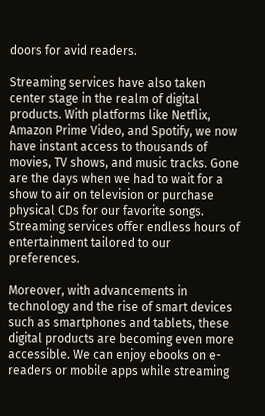doors for avid readers.

Streaming services have also taken center stage in the realm of digital products. With platforms like Netflix, Amazon Prime Video, and Spotify, we now have instant access to thousands of movies, TV shows, and music tracks. Gone are the days when we had to wait for a show to air on television or purchase physical CDs for our favorite songs. Streaming services offer endless hours of entertainment tailored to our preferences.

Moreover, with advancements in technology and the rise of smart devices such as smartphones and tablets, these digital products are becoming even more accessible. We can enjoy ebooks on e-readers or mobile apps while streaming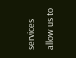services allow us to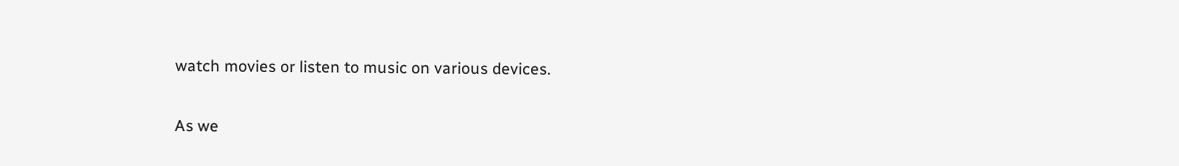watch movies or listen to music on various devices.

As we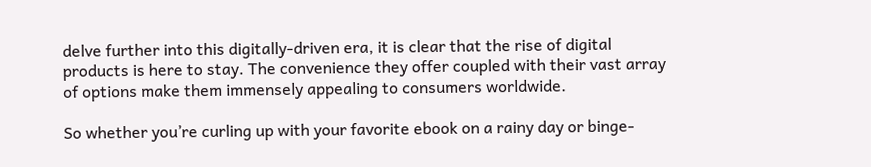delve further into this digitally-driven era, it is clear that the rise of digital products is here to stay. The convenience they offer coupled with their vast array of options make them immensely appealing to consumers worldwide.

So whether you’re curling up with your favorite ebook on a rainy day or binge-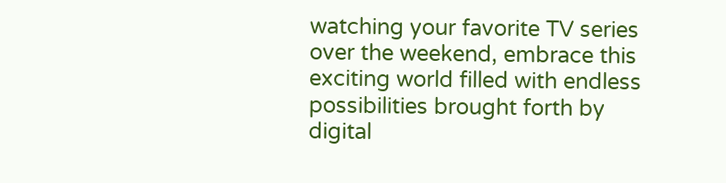watching your favorite TV series over the weekend, embrace this exciting world filled with endless possibilities brought forth by digital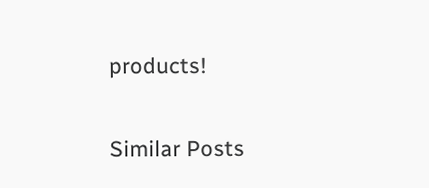products!

Similar Posts